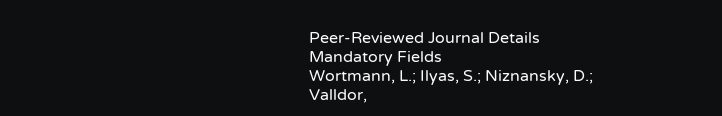Peer-Reviewed Journal Details
Mandatory Fields
Wortmann, L.; Ilyas, S.; Niznansky, D.; Valldor,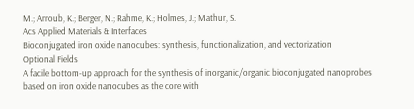M.; Arroub, K.; Berger, N.; Rahme, K.; Holmes, J.; Mathur, S.
Acs Applied Materials & Interfaces
Bioconjugated iron oxide nanocubes: synthesis, functionalization, and vectorization
Optional Fields
A facile bottom-up approach for the synthesis of inorganic/organic bioconjugated nanoprobes based on iron oxide nanocubes as the core with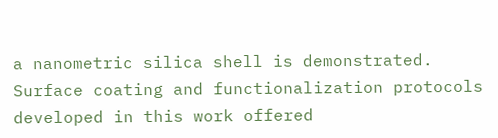a nanometric silica shell is demonstrated. Surface coating and functionalization protocols developed in this work offered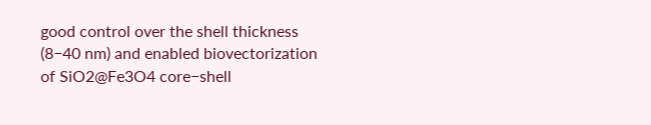good control over the shell thickness (8−40 nm) and enabled biovectorization of SiO2@Fe3O4 core−shell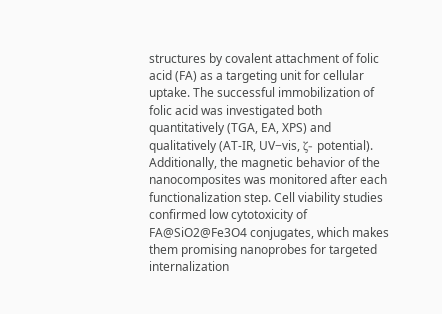structures by covalent attachment of folic acid (FA) as a targeting unit for cellular uptake. The successful immobilization of folic acid was investigated both quantitatively (TGA, EA, XPS) and qualitatively (AT-IR, UV−vis, ζ- potential). Additionally, the magnetic behavior of the nanocomposites was monitored after each functionalization step. Cell viability studies confirmed low cytotoxicity of FA@SiO2@Fe3O4 conjugates, which makes them promising nanoprobes for targeted internalization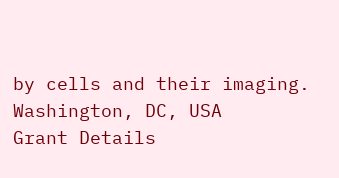by cells and their imaging.
Washington, DC, USA
Grant Details